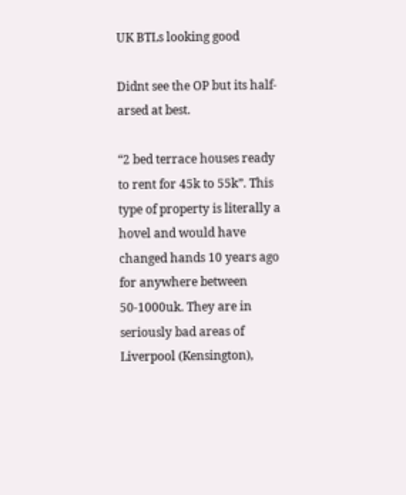UK BTLs looking good

Didnt see the OP but its half-arsed at best.

“2 bed terrace houses ready to rent for 45k to 55k”. This type of property is literally a hovel and would have changed hands 10 years ago for anywhere between 50-1000uk. They are in seriously bad areas of Liverpool (Kensington),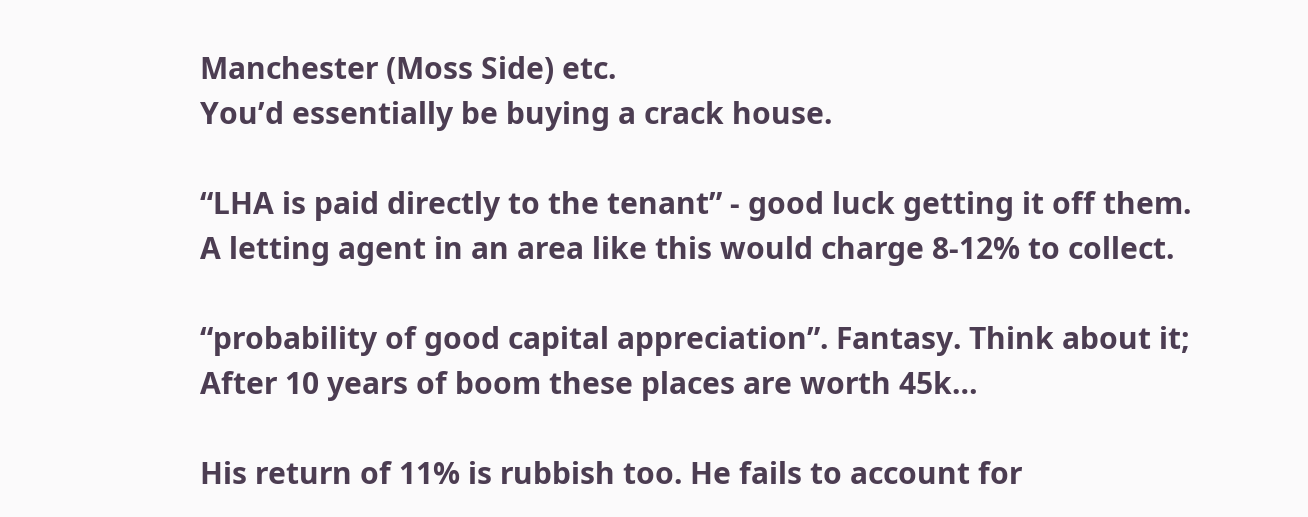Manchester (Moss Side) etc.
You’d essentially be buying a crack house.

“LHA is paid directly to the tenant” - good luck getting it off them. A letting agent in an area like this would charge 8-12% to collect.

“probability of good capital appreciation”. Fantasy. Think about it; After 10 years of boom these places are worth 45k…

His return of 11% is rubbish too. He fails to account for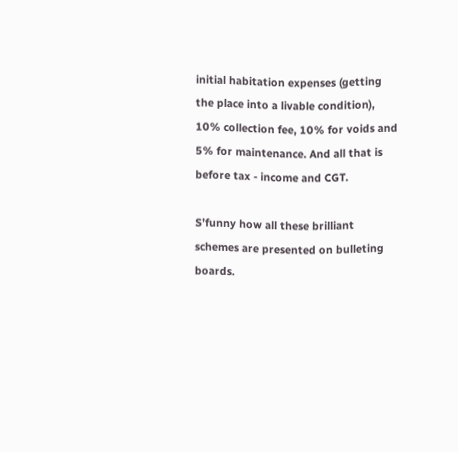initial habitation expenses (getting the place into a livable condition), 10% collection fee, 10% for voids and 5% for maintenance. And all that is before tax - income and CGT.

S’funny how all these brilliant schemes are presented on bulleting boards.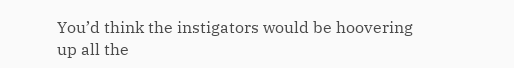You’d think the instigators would be hoovering up all the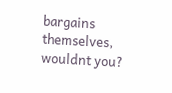bargains themselves, wouldnt you?